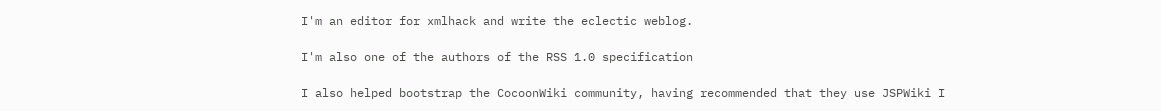I'm an editor for xmlhack and write the eclectic weblog.

I'm also one of the authors of the RSS 1.0 specification

I also helped bootstrap the CocoonWiki community, having recommended that they use JSPWiki I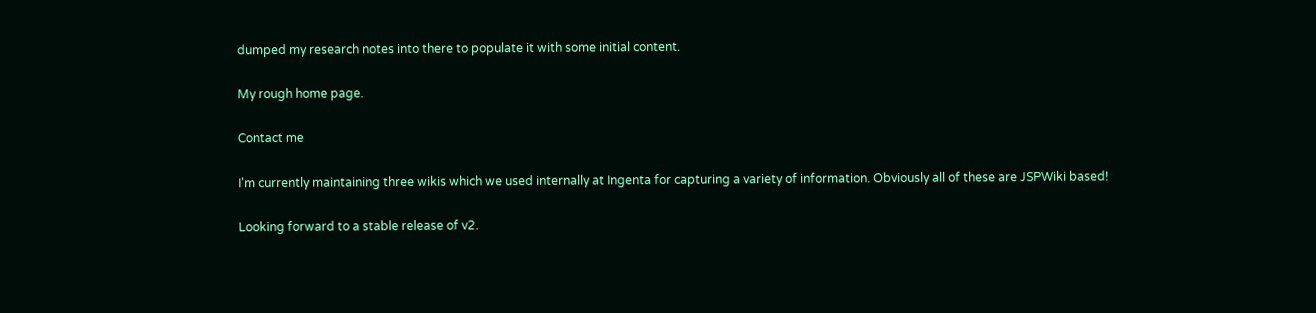dumped my research notes into there to populate it with some initial content.

My rough home page.

Contact me

I'm currently maintaining three wikis which we used internally at Ingenta for capturing a variety of information. Obviously all of these are JSPWiki based!

Looking forward to a stable release of v2.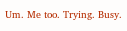Um. Me too. Trying. Busy.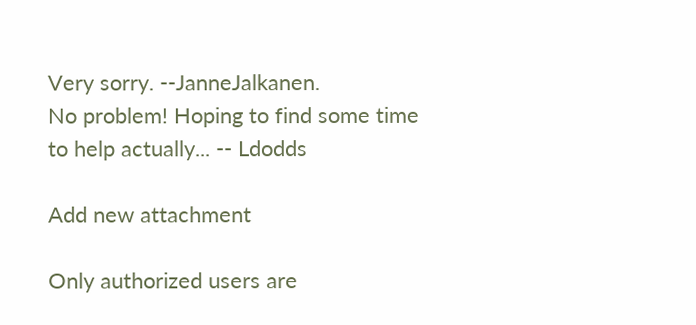Very sorry. --JanneJalkanen.
No problem! Hoping to find some time to help actually... -- Ldodds

Add new attachment

Only authorized users are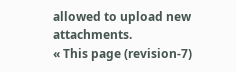allowed to upload new attachments.
« This page (revision-7)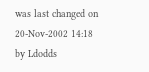was last changed on 20-Nov-2002 14:18 by Ldodds